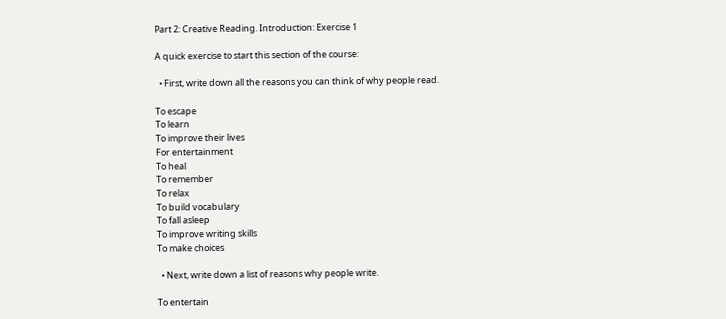Part 2: Creative Reading. Introduction: Exercise 1

A quick exercise to start this section of the course:

  • First, write down all the reasons you can think of why people read.

To escape
To learn
To improve their lives
For entertainment
To heal
To remember
To relax
To build vocabulary
To fall asleep
To improve writing skills
To make choices

  • Next, write down a list of reasons why people write.

To entertain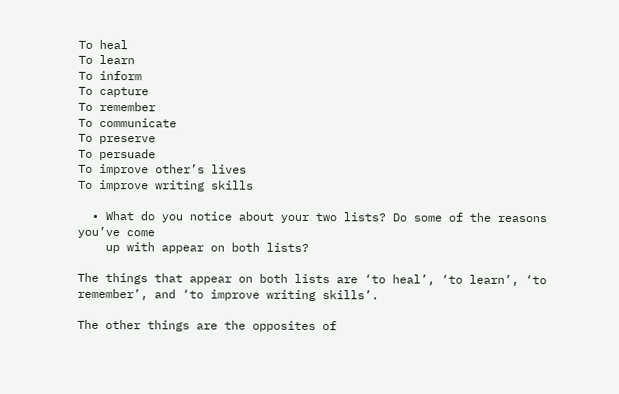To heal
To learn
To inform
To capture
To remember
To communicate
To preserve
To persuade
To improve other’s lives
To improve writing skills

  • What do you notice about your two lists? Do some of the reasons you’ve come
    up with appear on both lists?

The things that appear on both lists are ‘to heal’, ‘to learn’, ‘to remember’, and ‘to improve writing skills’.

The other things are the opposites of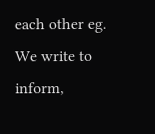each other eg. We write to inform,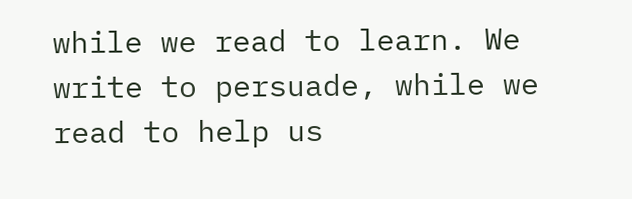while we read to learn. We write to persuade, while we read to help us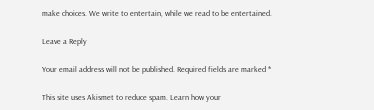make choices. We write to entertain, while we read to be entertained.

Leave a Reply

Your email address will not be published. Required fields are marked *

This site uses Akismet to reduce spam. Learn how your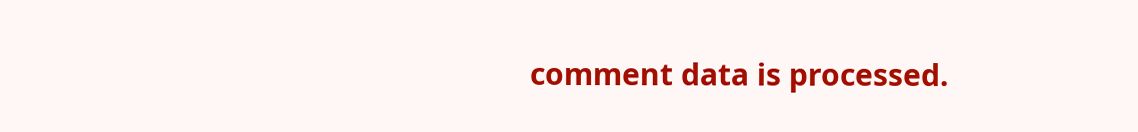comment data is processed.